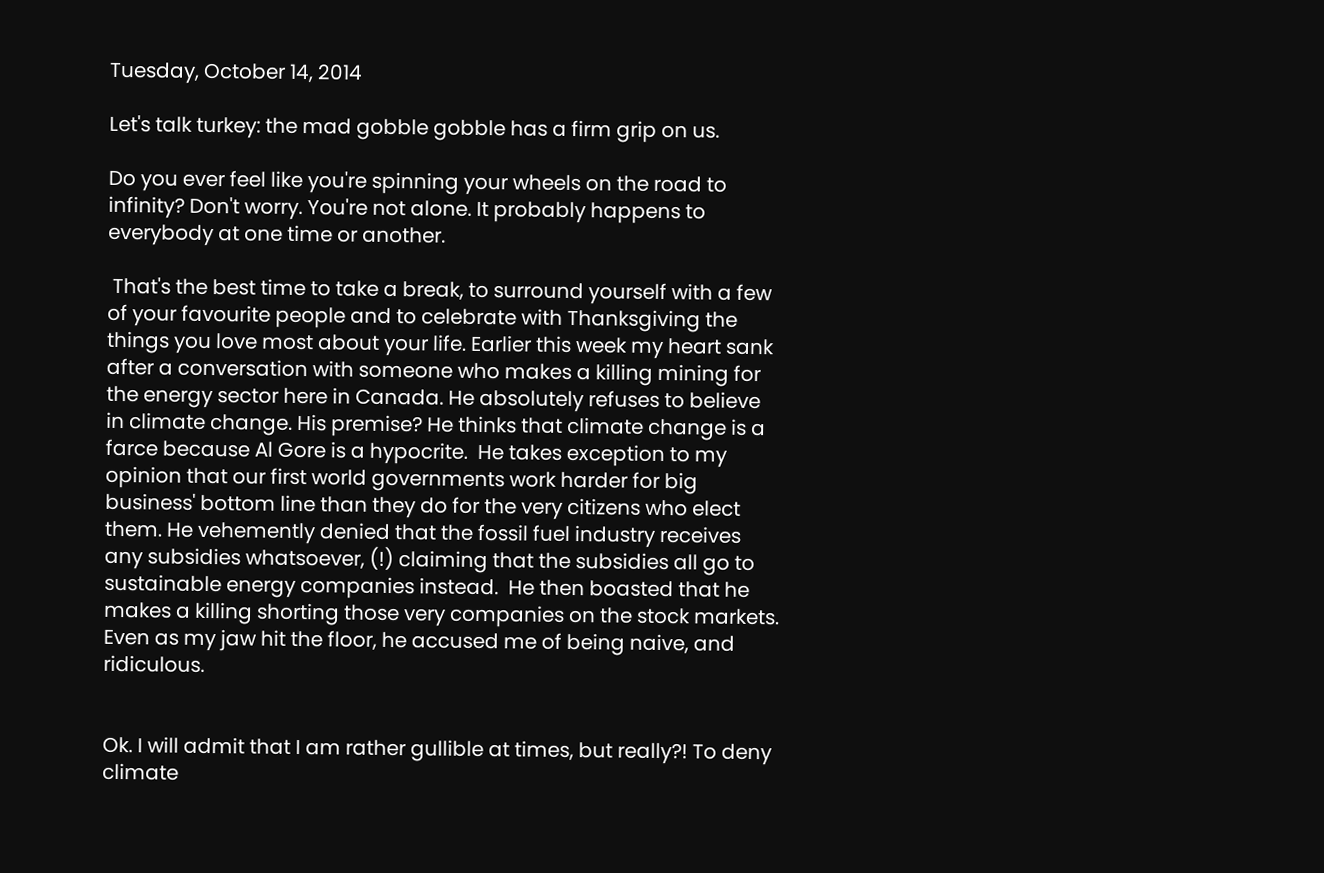Tuesday, October 14, 2014

Let's talk turkey: the mad gobble gobble has a firm grip on us.

Do you ever feel like you're spinning your wheels on the road to infinity? Don't worry. You're not alone. It probably happens to everybody at one time or another.

 That's the best time to take a break, to surround yourself with a few of your favourite people and to celebrate with Thanksgiving the things you love most about your life. Earlier this week my heart sank after a conversation with someone who makes a killing mining for the energy sector here in Canada. He absolutely refuses to believe in climate change. His premise? He thinks that climate change is a farce because Al Gore is a hypocrite.  He takes exception to my opinion that our first world governments work harder for big business' bottom line than they do for the very citizens who elect them. He vehemently denied that the fossil fuel industry receives any subsidies whatsoever, (!) claiming that the subsidies all go to sustainable energy companies instead.  He then boasted that he makes a killing shorting those very companies on the stock markets. Even as my jaw hit the floor, he accused me of being naive, and ridiculous.


Ok. I will admit that I am rather gullible at times, but really?! To deny climate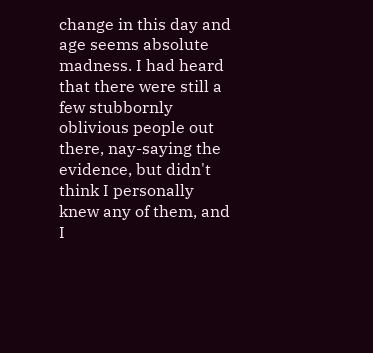change in this day and age seems absolute madness. I had heard that there were still a few stubbornly oblivious people out there, nay-saying the evidence, but didn't think I personally knew any of them, and I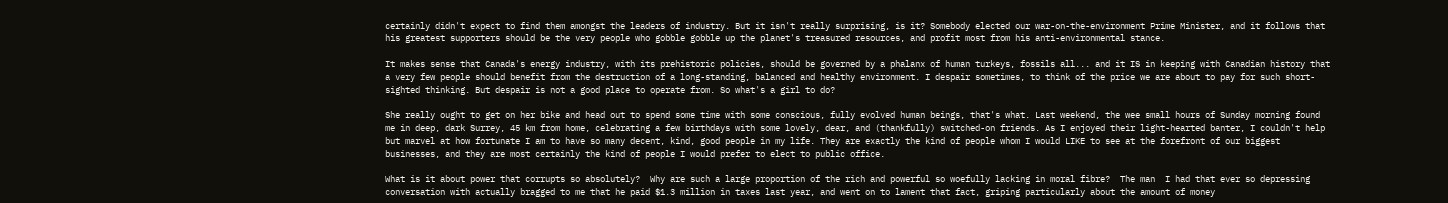certainly didn't expect to find them amongst the leaders of industry. But it isn't really surprising, is it? Somebody elected our war-on-the-environment Prime Minister, and it follows that his greatest supporters should be the very people who gobble gobble up the planet's treasured resources, and profit most from his anti-environmental stance.

It makes sense that Canada's energy industry, with its prehistoric policies, should be governed by a phalanx of human turkeys, fossils all... and it IS in keeping with Canadian history that a very few people should benefit from the destruction of a long-standing, balanced and healthy environment. I despair sometimes, to think of the price we are about to pay for such short-sighted thinking. But despair is not a good place to operate from. So what's a girl to do?

She really ought to get on her bike and head out to spend some time with some conscious, fully evolved human beings, that's what. Last weekend, the wee small hours of Sunday morning found me in deep, dark Surrey, 45 km from home, celebrating a few birthdays with some lovely, dear, and (thankfully) switched-on friends. As I enjoyed their light-hearted banter, I couldn't help but marvel at how fortunate I am to have so many decent, kind, good people in my life. They are exactly the kind of people whom I would LIKE to see at the forefront of our biggest businesses, and they are most certainly the kind of people I would prefer to elect to public office.

What is it about power that corrupts so absolutely?  Why are such a large proportion of the rich and powerful so woefully lacking in moral fibre?  The man  I had that ever so depressing conversation with actually bragged to me that he paid $1.3 million in taxes last year, and went on to lament that fact, griping particularly about the amount of money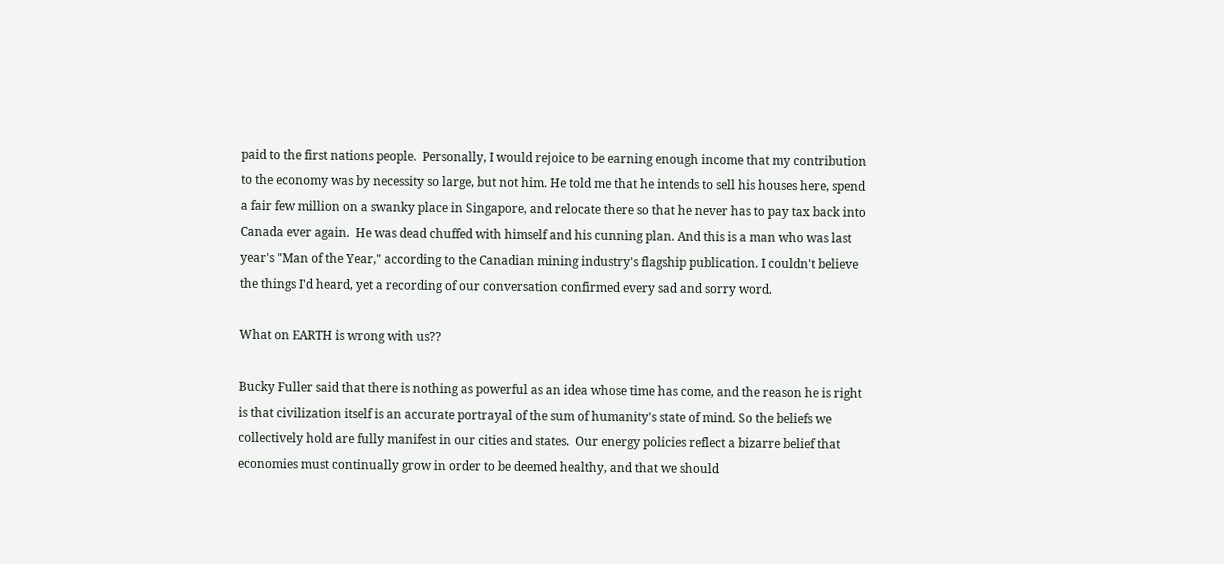paid to the first nations people.  Personally, I would rejoice to be earning enough income that my contribution to the economy was by necessity so large, but not him. He told me that he intends to sell his houses here, spend a fair few million on a swanky place in Singapore, and relocate there so that he never has to pay tax back into Canada ever again.  He was dead chuffed with himself and his cunning plan. And this is a man who was last year's "Man of the Year," according to the Canadian mining industry's flagship publication. I couldn't believe the things I'd heard, yet a recording of our conversation confirmed every sad and sorry word.

What on EARTH is wrong with us??

Bucky Fuller said that there is nothing as powerful as an idea whose time has come, and the reason he is right is that civilization itself is an accurate portrayal of the sum of humanity's state of mind. So the beliefs we collectively hold are fully manifest in our cities and states.  Our energy policies reflect a bizarre belief that economies must continually grow in order to be deemed healthy, and that we should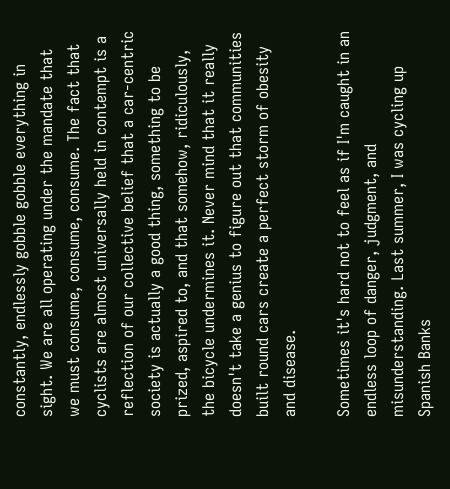constantly, endlessly gobble gobble everything in sight. We are all operating under the mandate that we must consume, consume, consume. The fact that cyclists are almost universally held in contempt is a reflection of our collective belief that a car-centric society is actually a good thing, something to be prized, aspired to, and that somehow, ridiculously, the bicycle undermines it. Never mind that it really doesn't take a genius to figure out that communities built round cars create a perfect storm of obesity and disease.

Sometimes it's hard not to feel as if I'm caught in an endless loop of danger, judgment, and misunderstanding. Last summer, I was cycling up Spanish Banks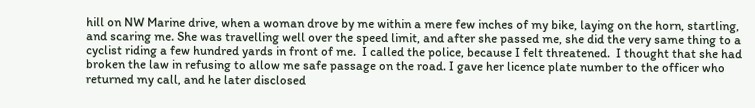hill on NW Marine drive, when a woman drove by me within a mere few inches of my bike, laying on the horn, startling, and scaring me. She was travelling well over the speed limit, and after she passed me, she did the very same thing to a cyclist riding a few hundred yards in front of me.  I called the police, because I felt threatened.  I thought that she had broken the law in refusing to allow me safe passage on the road. I gave her licence plate number to the officer who returned my call, and he later disclosed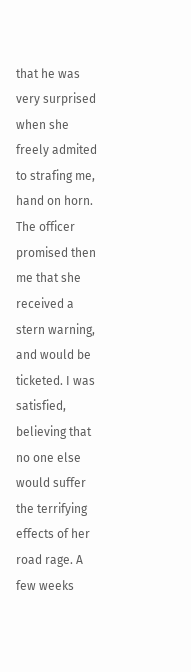that he was very surprised when she freely admited to strafing me, hand on horn. The officer promised then me that she received a stern warning, and would be ticketed. I was satisfied, believing that no one else would suffer the terrifying effects of her road rage. A few weeks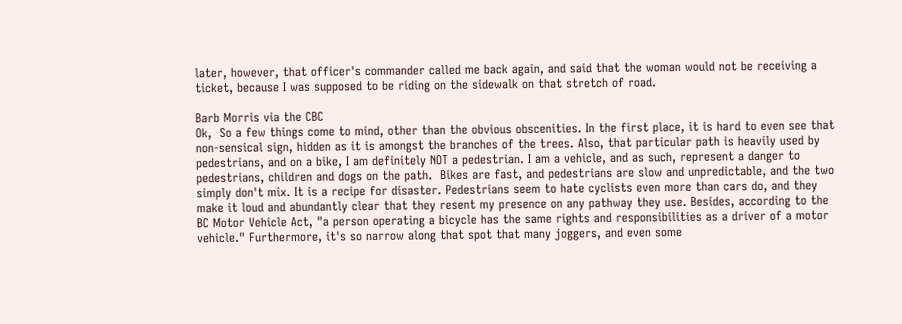later, however, that officer's commander called me back again, and said that the woman would not be receiving a ticket, because I was supposed to be riding on the sidewalk on that stretch of road.

Barb Morris via the CBC
Ok,  So a few things come to mind, other than the obvious obscenities. In the first place, it is hard to even see that non-sensical sign, hidden as it is amongst the branches of the trees. Also, that particular path is heavily used by pedestrians, and on a bike, I am definitely NOT a pedestrian. I am a vehicle, and as such, represent a danger to pedestrians, children and dogs on the path.  Bikes are fast, and pedestrians are slow and unpredictable, and the two simply don't mix. It is a recipe for disaster. Pedestrians seem to hate cyclists even more than cars do, and they make it loud and abundantly clear that they resent my presence on any pathway they use. Besides, according to the BC Motor Vehicle Act, "a person operating a bicycle has the same rights and responsibilities as a driver of a motor vehicle." Furthermore, it's so narrow along that spot that many joggers, and even some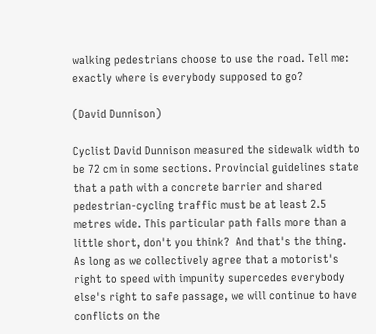walking pedestrians choose to use the road. Tell me: exactly where is everybody supposed to go?

(David Dunnison)

Cyclist David Dunnison measured the sidewalk width to be 72 cm in some sections. Provincial guidelines state that a path with a concrete barrier and shared pedestrian-cycling traffic must be at least 2.5 metres wide. This particular path falls more than a little short, don't you think?  And that's the thing.  As long as we collectively agree that a motorist's right to speed with impunity supercedes everybody else's right to safe passage, we will continue to have conflicts on the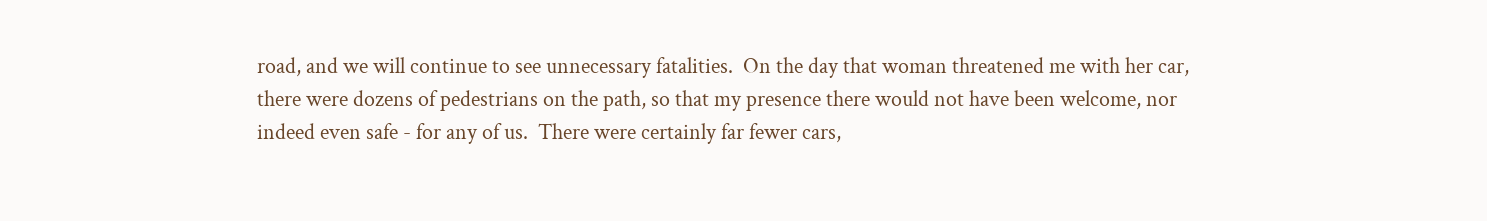road, and we will continue to see unnecessary fatalities.  On the day that woman threatened me with her car, there were dozens of pedestrians on the path, so that my presence there would not have been welcome, nor indeed even safe - for any of us.  There were certainly far fewer cars,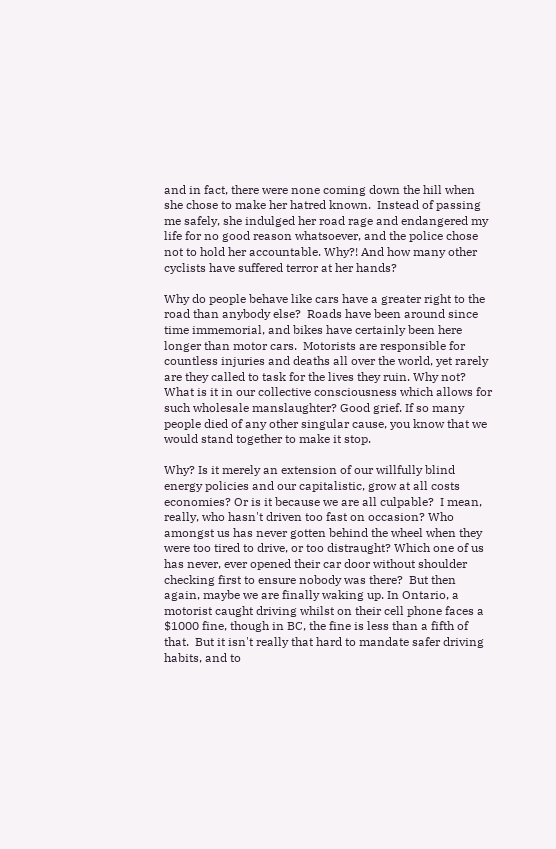and in fact, there were none coming down the hill when she chose to make her hatred known.  Instead of passing me safely, she indulged her road rage and endangered my life for no good reason whatsoever, and the police chose not to hold her accountable. Why?! And how many other cyclists have suffered terror at her hands?

Why do people behave like cars have a greater right to the road than anybody else?  Roads have been around since time immemorial, and bikes have certainly been here longer than motor cars.  Motorists are responsible for countless injuries and deaths all over the world, yet rarely are they called to task for the lives they ruin. Why not?  What is it in our collective consciousness which allows for such wholesale manslaughter? Good grief. If so many people died of any other singular cause, you know that we would stand together to make it stop.

Why? Is it merely an extension of our willfully blind energy policies and our capitalistic, grow at all costs economies? Or is it because we are all culpable?  I mean, really, who hasn't driven too fast on occasion? Who amongst us has never gotten behind the wheel when they were too tired to drive, or too distraught? Which one of us has never, ever opened their car door without shoulder checking first to ensure nobody was there?  But then again, maybe we are finally waking up. In Ontario, a motorist caught driving whilst on their cell phone faces a $1000 fine, though in BC, the fine is less than a fifth of that.  But it isn't really that hard to mandate safer driving habits, and to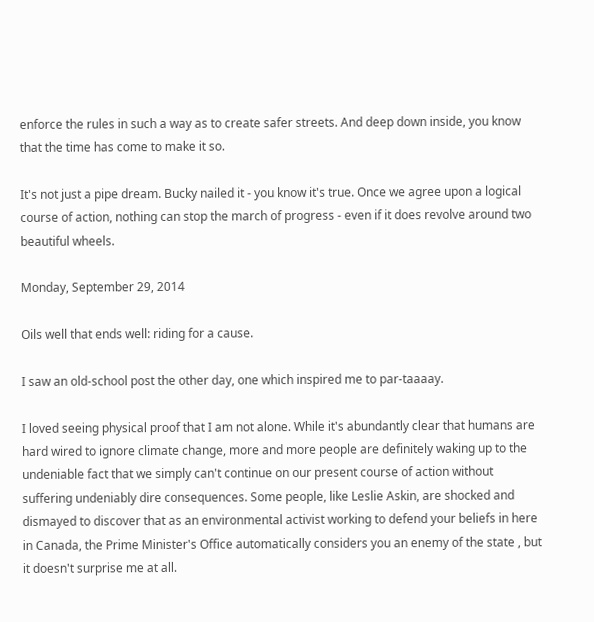enforce the rules in such a way as to create safer streets. And deep down inside, you know that the time has come to make it so.

It's not just a pipe dream. Bucky nailed it - you know it's true. Once we agree upon a logical course of action, nothing can stop the march of progress - even if it does revolve around two beautiful wheels.

Monday, September 29, 2014

Oils well that ends well: riding for a cause.

I saw an old-school post the other day, one which inspired me to par-taaaay.

I loved seeing physical proof that I am not alone. While it's abundantly clear that humans are hard wired to ignore climate change, more and more people are definitely waking up to the undeniable fact that we simply can't continue on our present course of action without suffering undeniably dire consequences. Some people, like Leslie Askin, are shocked and dismayed to discover that as an environmental activist working to defend your beliefs in here in Canada, the Prime Minister's Office automatically considers you an enemy of the state , but it doesn't surprise me at all.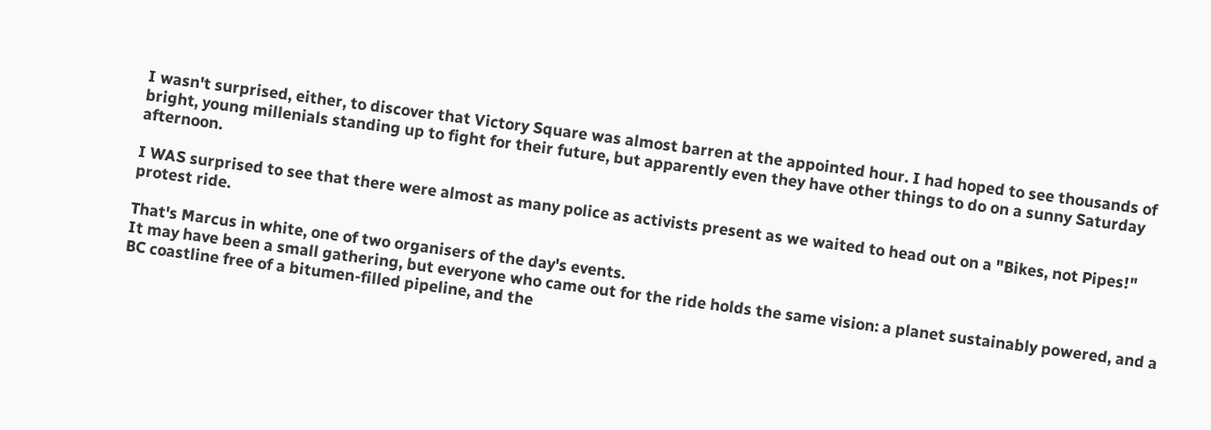I wasn't surprised, either, to discover that Victory Square was almost barren at the appointed hour. I had hoped to see thousands of bright, young millenials standing up to fight for their future, but apparently even they have other things to do on a sunny Saturday afternoon.

I WAS surprised to see that there were almost as many police as activists present as we waited to head out on a "Bikes, not Pipes!" protest ride.

That's Marcus in white, one of two organisers of the day's events.
It may have been a small gathering, but everyone who came out for the ride holds the same vision: a planet sustainably powered, and a BC coastline free of a bitumen-filled pipeline, and the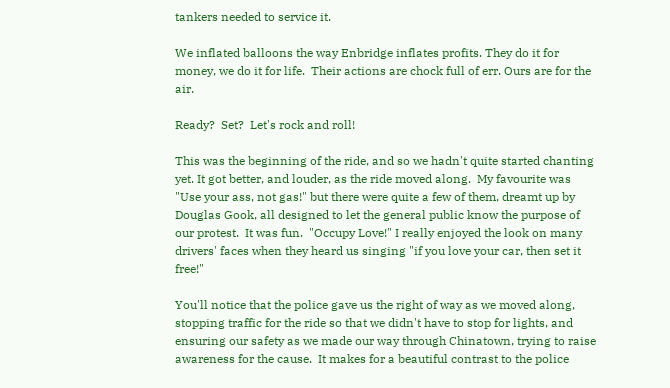tankers needed to service it.

We inflated balloons the way Enbridge inflates profits. They do it for money, we do it for life.  Their actions are chock full of err. Ours are for the air.

Ready?  Set?  Let's rock and roll!

This was the beginning of the ride, and so we hadn't quite started chanting yet. It got better, and louder, as the ride moved along.  My favourite was "Use your ass, not gas!" but there were quite a few of them, dreamt up by Douglas Gook, all designed to let the general public know the purpose of our protest.  It was fun.  "Occupy Love!" I really enjoyed the look on many drivers' faces when they heard us singing "if you love your car, then set it free!"

You'll notice that the police gave us the right of way as we moved along, stopping traffic for the ride so that we didn't have to stop for lights, and ensuring our safety as we made our way through Chinatown, trying to raise awareness for the cause.  It makes for a beautiful contrast to the police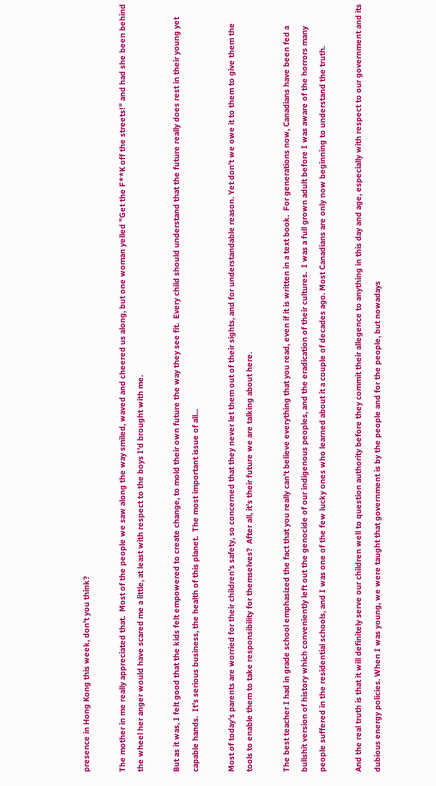presence in Hong Kong this week, don't you think?

The mother in me really appreciated that.  Most of the people we saw along the way smiled, waved and cheered us along, but one woman yelled "Get the F**K off the streets!" and had she been behind the wheel her anger would have scared me a little, at least with respect to the boys I'd brought with me.

But as it was, I felt good that the kids felt empowered to create change, to mold their own future the way they see fit.  Every child should understand that the future really does rest in their young yet capable hands.  It's serious business, the health of this planet.  The most important issue of all...

Most of today's parents are worried for their children's safety, so concerned that they never let them out of their sights, and for understandable reason. Yet don't we owe it to them to give them the tools to enable them to take responsibility for themselves?  After all, it's their future we are talking about here.

The best teacher I had in grade school emphasized the fact that you really can't believe everything that you read, even if it is written in a text book.  For generations now, Canadians have been fed a bullshit version of history which conveniently left out the genocide of our indigenous peoples, and the eradication of their cultures.  I was a full grown adult before I was aware of the horrors many people suffered in the residential schools, and I was one of the few lucky ones who learned about it a couple of decades ago. Most Canadians are only now beginning to understand the truth.

And the real truth is that it will definitely serve our children well to question authority before they commit their allegence to anything in this day and age, especially with respect to our government and its dubious energy policies. When I was young, we were taught that government is by the people and for the people, but nowadays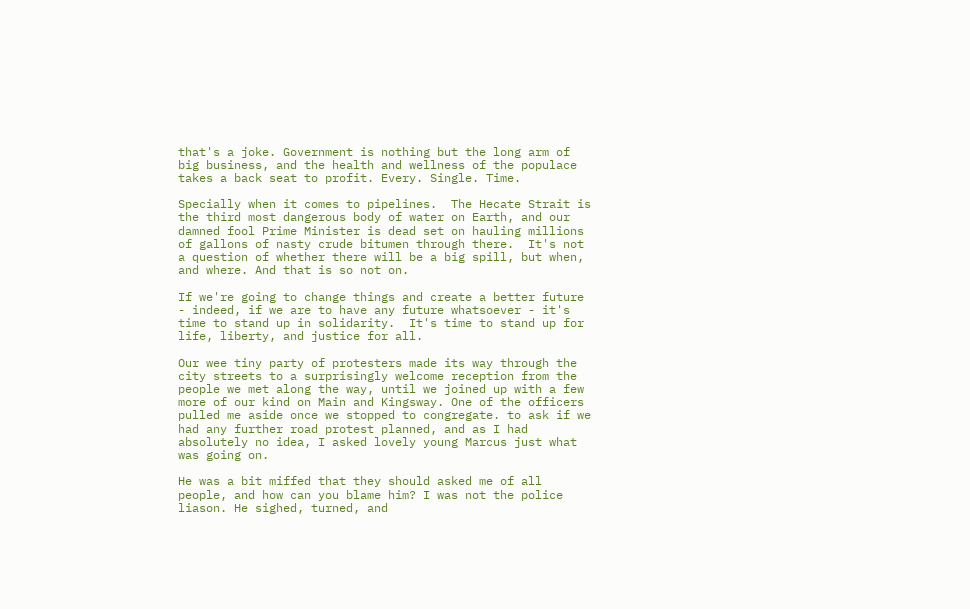that's a joke. Government is nothing but the long arm of big business, and the health and wellness of the populace takes a back seat to profit. Every. Single. Time.

Specially when it comes to pipelines.  The Hecate Strait is the third most dangerous body of water on Earth, and our damned fool Prime Minister is dead set on hauling millions of gallons of nasty crude bitumen through there.  It's not a question of whether there will be a big spill, but when, and where. And that is so not on.

If we're going to change things and create a better future - indeed, if we are to have any future whatsoever - it's time to stand up in solidarity.  It's time to stand up for life, liberty, and justice for all.

Our wee tiny party of protesters made its way through the city streets to a surprisingly welcome reception from the people we met along the way, until we joined up with a few more of our kind on Main and Kingsway. One of the officers pulled me aside once we stopped to congregate. to ask if we had any further road protest planned, and as I had absolutely no idea, I asked lovely young Marcus just what was going on.

He was a bit miffed that they should asked me of all people, and how can you blame him? I was not the police liason. He sighed, turned, and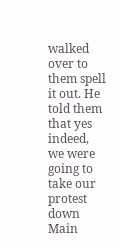walked over to them spell it out. He told them that yes indeed, we were going to take our protest down Main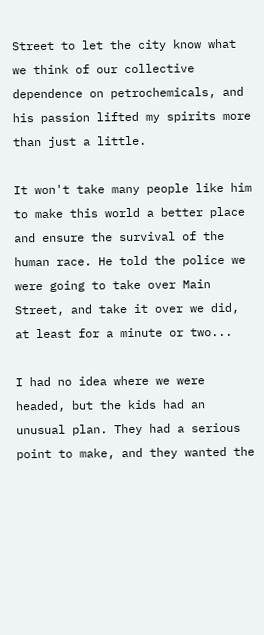Street to let the city know what we think of our collective dependence on petrochemicals, and his passion lifted my spirits more than just a little.

It won't take many people like him to make this world a better place and ensure the survival of the human race. He told the police we were going to take over Main Street, and take it over we did, at least for a minute or two...

I had no idea where we were headed, but the kids had an unusual plan. They had a serious point to make, and they wanted the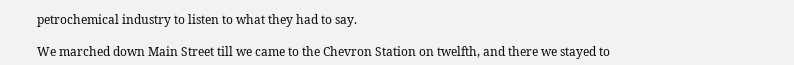petrochemical industry to listen to what they had to say.

We marched down Main Street till we came to the Chevron Station on twelfth, and there we stayed to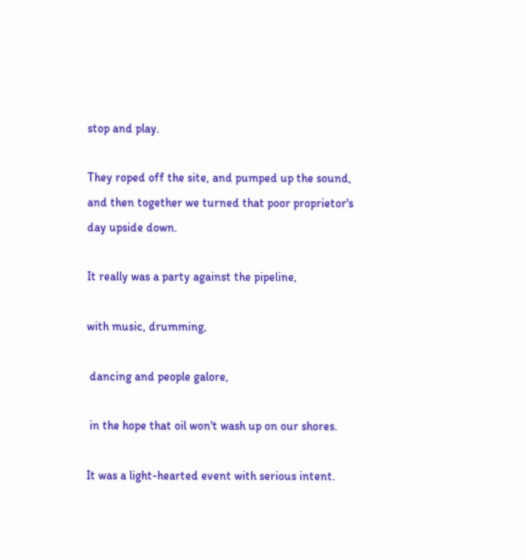stop and play.

They roped off the site, and pumped up the sound, and then together we turned that poor proprietor's day upside down.

It really was a party against the pipeline,

with music, drumming,

 dancing and people galore,

 in the hope that oil won't wash up on our shores.

It was a light-hearted event with serious intent.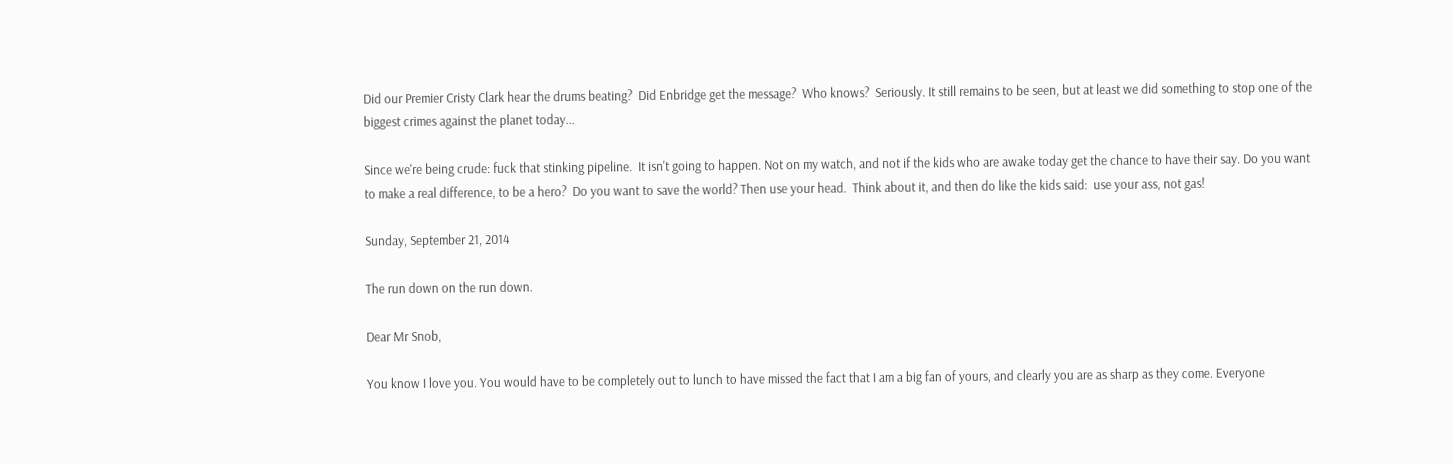Did our Premier Cristy Clark hear the drums beating?  Did Enbridge get the message?  Who knows?  Seriously. It still remains to be seen, but at least we did something to stop one of the biggest crimes against the planet today...

Since we're being crude: fuck that stinking pipeline.  It isn't going to happen. Not on my watch, and not if the kids who are awake today get the chance to have their say. Do you want to make a real difference, to be a hero?  Do you want to save the world? Then use your head.  Think about it, and then do like the kids said:  use your ass, not gas!

Sunday, September 21, 2014

The run down on the run down.

Dear Mr Snob,

You know I love you. You would have to be completely out to lunch to have missed the fact that I am a big fan of yours, and clearly you are as sharp as they come. Everyone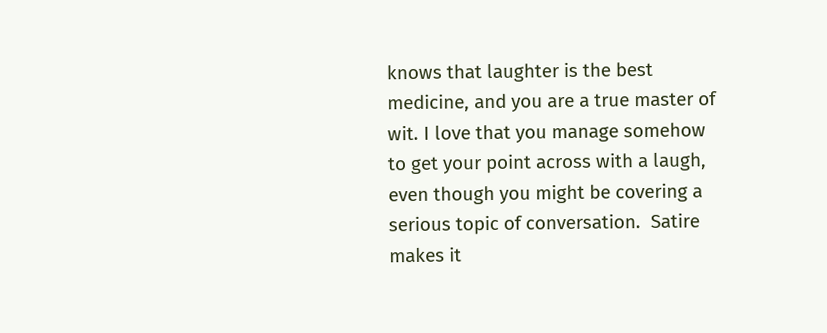knows that laughter is the best medicine, and you are a true master of wit. I love that you manage somehow to get your point across with a laugh, even though you might be covering a serious topic of conversation.  Satire makes it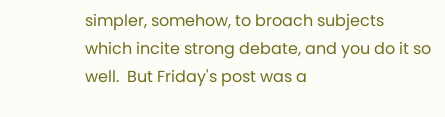simpler, somehow, to broach subjects which incite strong debate, and you do it so well.  But Friday's post was a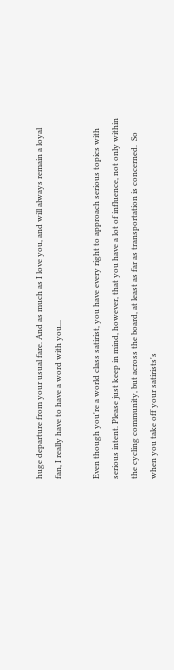huge departure from your usual fare. And as much as I love you, and will always remain a loyal fan, I really have to have a word with you...

Even though you're a world class satirist, you have every right to approach serious topics with serious intent. Please just keep in mind, however, that you have a lot of influence, not only within the cycling community, but across the board, at least as far as transportation is concerned.  So when you take off your satirists's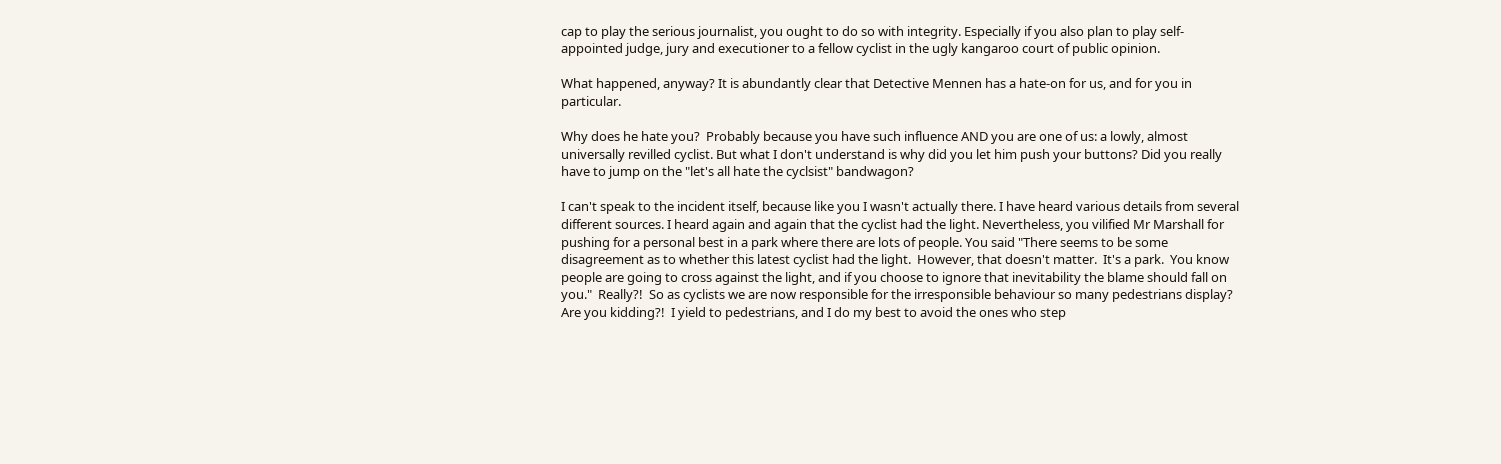cap to play the serious journalist, you ought to do so with integrity. Especially if you also plan to play self-appointed judge, jury and executioner to a fellow cyclist in the ugly kangaroo court of public opinion.

What happened, anyway? It is abundantly clear that Detective Mennen has a hate-on for us, and for you in particular.

Why does he hate you?  Probably because you have such influence AND you are one of us: a lowly, almost universally revilled cyclist. But what I don't understand is why did you let him push your buttons? Did you really have to jump on the "let's all hate the cyclsist" bandwagon?

I can't speak to the incident itself, because like you I wasn't actually there. I have heard various details from several different sources. I heard again and again that the cyclist had the light. Nevertheless, you vilified Mr Marshall for pushing for a personal best in a park where there are lots of people. You said "There seems to be some disagreement as to whether this latest cyclist had the light.  However, that doesn't matter.  It's a park.  You know people are going to cross against the light, and if you choose to ignore that inevitability the blame should fall on you."  Really?!  So as cyclists we are now responsible for the irresponsible behaviour so many pedestrians display?  Are you kidding?!  I yield to pedestrians, and I do my best to avoid the ones who step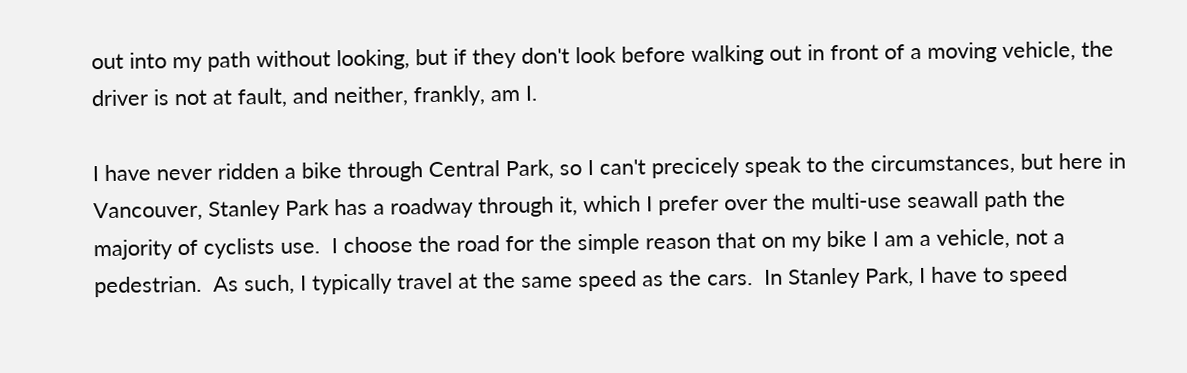out into my path without looking, but if they don't look before walking out in front of a moving vehicle, the driver is not at fault, and neither, frankly, am I.

I have never ridden a bike through Central Park, so I can't precicely speak to the circumstances, but here in Vancouver, Stanley Park has a roadway through it, which I prefer over the multi-use seawall path the majority of cyclists use.  I choose the road for the simple reason that on my bike I am a vehicle, not a pedestrian.  As such, I typically travel at the same speed as the cars.  In Stanley Park, I have to speed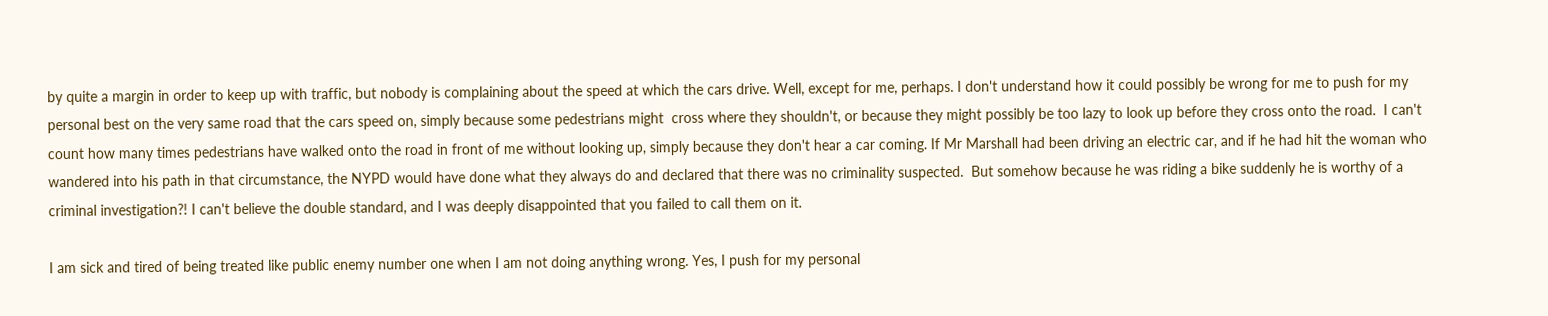by quite a margin in order to keep up with traffic, but nobody is complaining about the speed at which the cars drive. Well, except for me, perhaps. I don't understand how it could possibly be wrong for me to push for my personal best on the very same road that the cars speed on, simply because some pedestrians might  cross where they shouldn't, or because they might possibly be too lazy to look up before they cross onto the road.  I can't count how many times pedestrians have walked onto the road in front of me without looking up, simply because they don't hear a car coming. If Mr Marshall had been driving an electric car, and if he had hit the woman who wandered into his path in that circumstance, the NYPD would have done what they always do and declared that there was no criminality suspected.  But somehow because he was riding a bike suddenly he is worthy of a criminal investigation?! I can't believe the double standard, and I was deeply disappointed that you failed to call them on it.

I am sick and tired of being treated like public enemy number one when I am not doing anything wrong. Yes, I push for my personal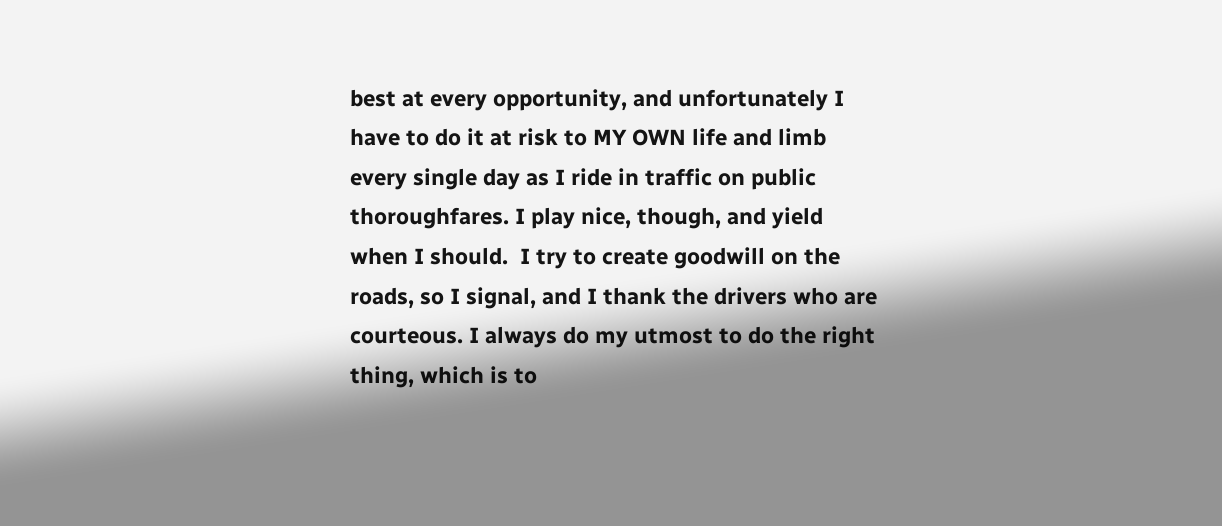best at every opportunity, and unfortunately I have to do it at risk to MY OWN life and limb every single day as I ride in traffic on public thoroughfares. I play nice, though, and yield when I should.  I try to create goodwill on the roads, so I signal, and I thank the drivers who are courteous. I always do my utmost to do the right thing, which is to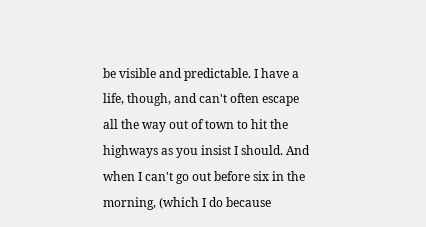be visible and predictable. I have a life, though, and can't often escape all the way out of town to hit the highways as you insist I should. And when I can't go out before six in the morning, (which I do because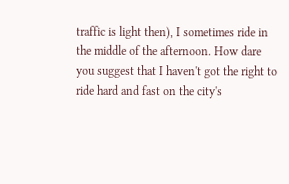traffic is light then), I sometimes ride in the middle of the afternoon. How dare you suggest that I haven't got the right to ride hard and fast on the city's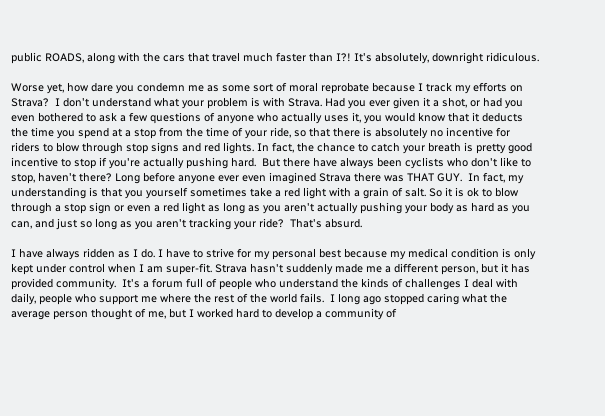public ROADS, along with the cars that travel much faster than I?! It's absolutely, downright ridiculous.

Worse yet, how dare you condemn me as some sort of moral reprobate because I track my efforts on Strava?  I don't understand what your problem is with Strava. Had you ever given it a shot, or had you even bothered to ask a few questions of anyone who actually uses it, you would know that it deducts the time you spend at a stop from the time of your ride, so that there is absolutely no incentive for riders to blow through stop signs and red lights. In fact, the chance to catch your breath is pretty good incentive to stop if you're actually pushing hard.  But there have always been cyclists who don't like to stop, haven't there? Long before anyone ever even imagined Strava there was THAT GUY.  In fact, my understanding is that you yourself sometimes take a red light with a grain of salt. So it is ok to blow through a stop sign or even a red light as long as you aren't actually pushing your body as hard as you can, and just so long as you aren't tracking your ride?  That's absurd.

I have always ridden as I do. I have to strive for my personal best because my medical condition is only kept under control when I am super-fit. Strava hasn't suddenly made me a different person, but it has provided community.  It's a forum full of people who understand the kinds of challenges I deal with daily, people who support me where the rest of the world fails.  I long ago stopped caring what the average person thought of me, but I worked hard to develop a community of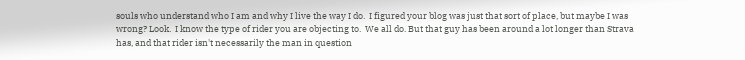souls who understand who I am and why I live the way I do.  I figured your blog was just that sort of place, but maybe I was wrong? Look.  I know the type of rider you are objecting to.  We all do. But that guy has been around a lot longer than Strava has, and that rider isn't necessarily the man in question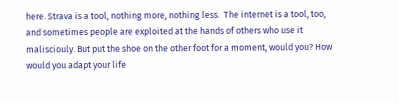here. Strava is a tool, nothing more, nothing less.  The internet is a tool, too, and sometimes people are exploited at the hands of others who use it malisciouly. But put the shoe on the other foot for a moment, would you? How would you adapt your life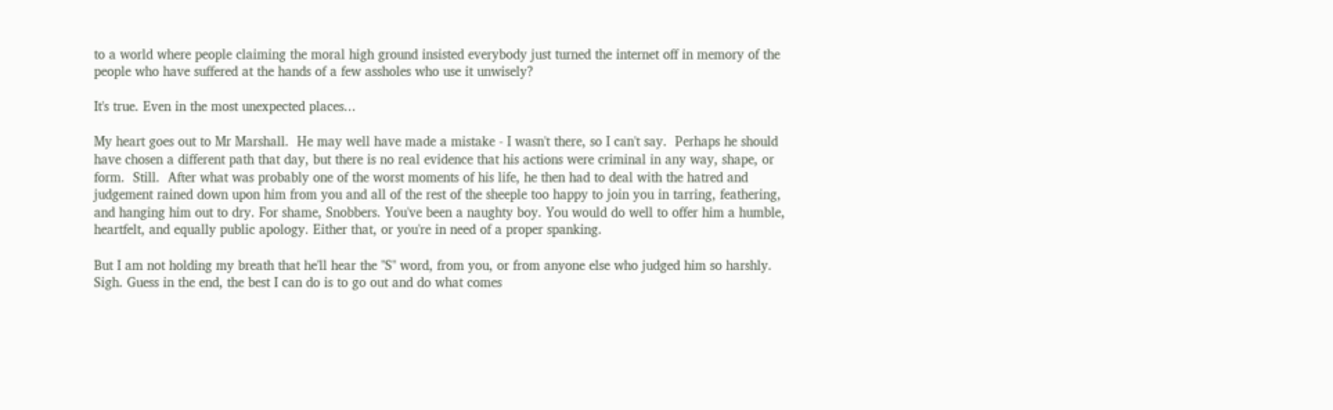to a world where people claiming the moral high ground insisted everybody just turned the internet off in memory of the people who have suffered at the hands of a few assholes who use it unwisely?

It's true. Even in the most unexpected places...

My heart goes out to Mr Marshall.  He may well have made a mistake - I wasn't there, so I can't say.  Perhaps he should have chosen a different path that day, but there is no real evidence that his actions were criminal in any way, shape, or form.  Still.  After what was probably one of the worst moments of his life, he then had to deal with the hatred and judgement rained down upon him from you and all of the rest of the sheeple too happy to join you in tarring, feathering, and hanging him out to dry. For shame, Snobbers. You've been a naughty boy. You would do well to offer him a humble, heartfelt, and equally public apology. Either that, or you're in need of a proper spanking.

But I am not holding my breath that he'll hear the "S" word, from you, or from anyone else who judged him so harshly. Sigh. Guess in the end, the best I can do is to go out and do what comes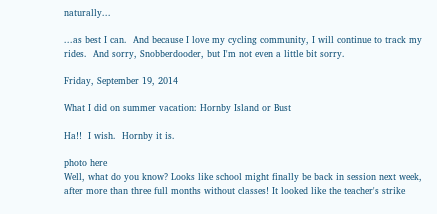naturally...

...as best I can.  And because I love my cycling community, I will continue to track my rides.  And sorry, Snobberdooder, but I'm not even a little bit sorry.

Friday, September 19, 2014

What I did on summer vacation: Hornby Island or Bust

Ha!!  I wish.  Hornby it is.

photo here
Well, what do you know? Looks like school might finally be back in session next week, after more than three full months without classes! It looked like the teacher's strike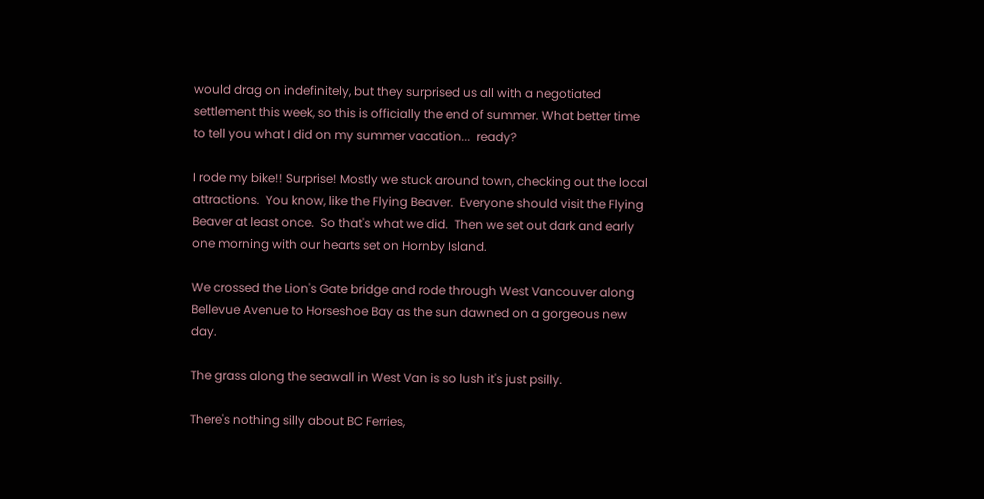would drag on indefinitely, but they surprised us all with a negotiated settlement this week, so this is officially the end of summer. What better time to tell you what I did on my summer vacation...  ready?

I rode my bike!! Surprise! Mostly we stuck around town, checking out the local attractions.  You know, like the Flying Beaver.  Everyone should visit the Flying Beaver at least once.  So that's what we did.  Then we set out dark and early one morning with our hearts set on Hornby Island.

We crossed the Lion's Gate bridge and rode through West Vancouver along Bellevue Avenue to Horseshoe Bay as the sun dawned on a gorgeous new day.

The grass along the seawall in West Van is so lush it's just psilly.

There's nothing silly about BC Ferries,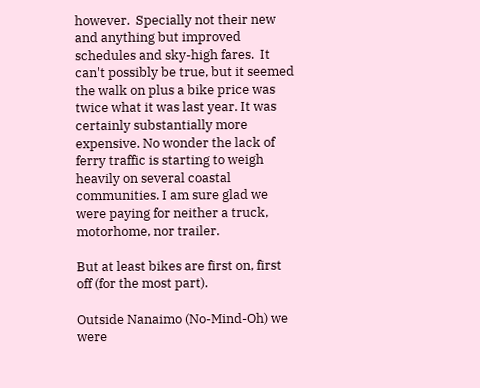however.  Specially not their new and anything but improved schedules and sky-high fares.  It can't possibly be true, but it seemed the walk on plus a bike price was twice what it was last year. It was certainly substantially more expensive. No wonder the lack of ferry traffic is starting to weigh heavily on several coastal communities. I am sure glad we were paying for neither a truck, motorhome, nor trailer.

But at least bikes are first on, first off (for the most part).

Outside Nanaimo (No-Mind-Oh) we were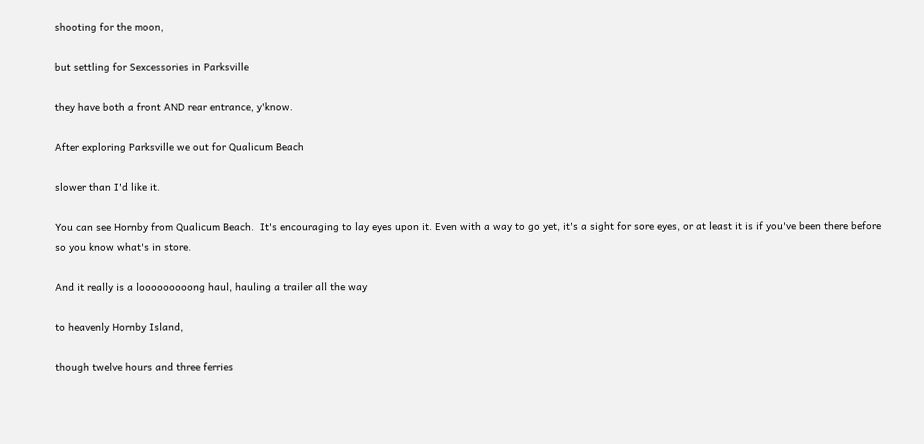shooting for the moon,

but settling for Sexcessories in Parksville

they have both a front AND rear entrance, y'know.

After exploring Parksville we out for Qualicum Beach

slower than I'd like it.

You can see Hornby from Qualicum Beach.  It's encouraging to lay eyes upon it. Even with a way to go yet, it's a sight for sore eyes, or at least it is if you've been there before so you know what's in store.

And it really is a looooooooong haul, hauling a trailer all the way

to heavenly Hornby Island,

though twelve hours and three ferries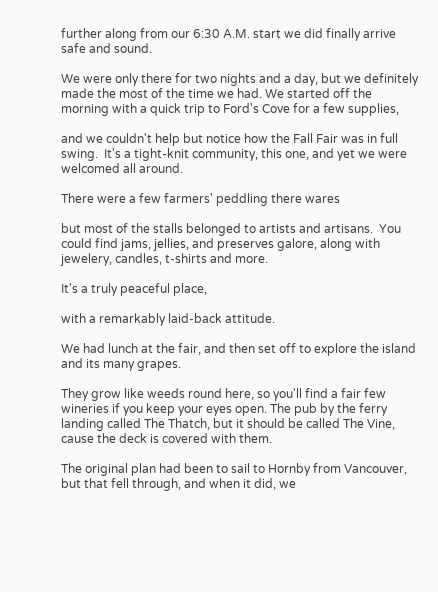further along from our 6:30 A.M. start we did finally arrive safe and sound.

We were only there for two nights and a day, but we definitely made the most of the time we had. We started off the morning with a quick trip to Ford's Cove for a few supplies,

and we couldn't help but notice how the Fall Fair was in full swing.  It's a tight-knit community, this one, and yet we were welcomed all around.

There were a few farmers' peddling there wares

but most of the stalls belonged to artists and artisans.  You could find jams, jellies, and preserves galore, along with jewelery, candles, t-shirts and more.

It's a truly peaceful place,

with a remarkably laid-back attitude.

We had lunch at the fair, and then set off to explore the island and its many grapes.

They grow like weeds round here, so you'll find a fair few wineries if you keep your eyes open. The pub by the ferry landing called The Thatch, but it should be called The Vine, cause the deck is covered with them.

The original plan had been to sail to Hornby from Vancouver, but that fell through, and when it did, we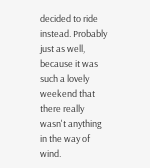decided to ride instead. Probably just as well, because it was such a lovely weekend that there really wasn't anything in the way of wind.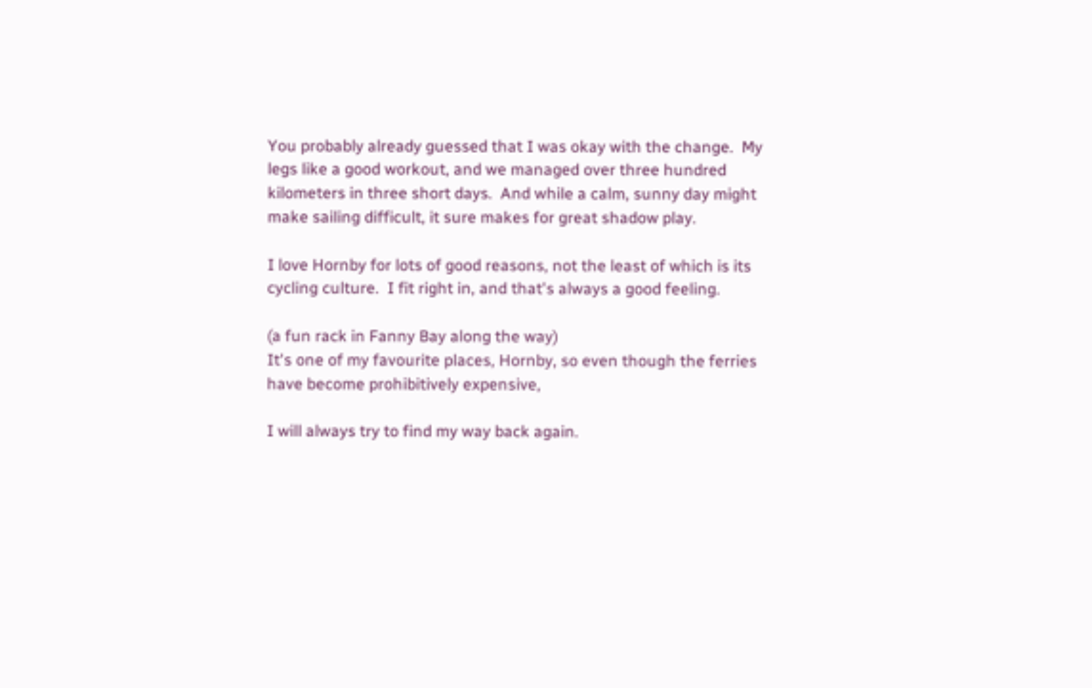You probably already guessed that I was okay with the change.  My legs like a good workout, and we managed over three hundred kilometers in three short days.  And while a calm, sunny day might make sailing difficult, it sure makes for great shadow play.

I love Hornby for lots of good reasons, not the least of which is its cycling culture.  I fit right in, and that's always a good feeling.

(a fun rack in Fanny Bay along the way)
It's one of my favourite places, Hornby, so even though the ferries have become prohibitively expensive,

I will always try to find my way back again.